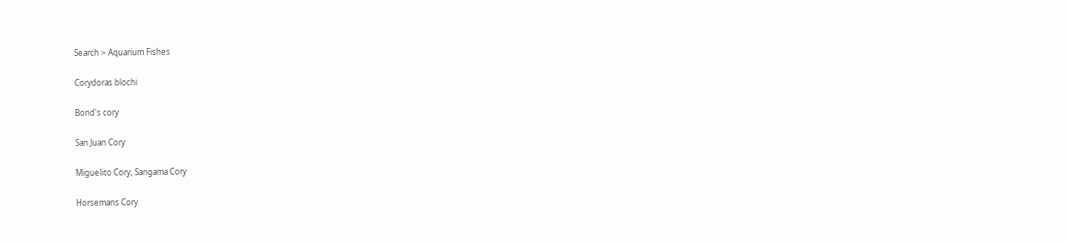Search > Aquarium Fishes

Corydoras blochi

Bond's сory

San Juan Cory

Miguelito Cory, Sangama Cory

Horsemans Cory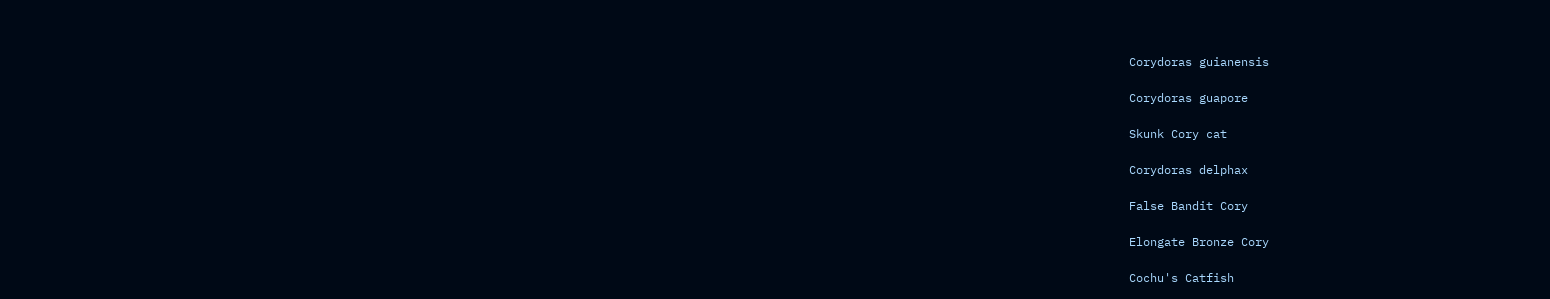Corydoras guianensis

Corydoras guapore

Skunk Cory cat

Corydoras delphax

False Bandit Cory

Elongate Bronze Cory

Cochu's Catfish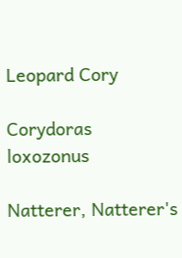Leopard Cory

Corydoras loxozonus

Natterer, Natterer's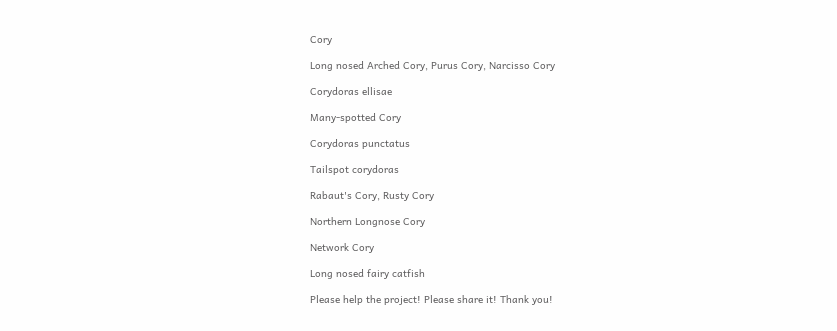Cory

Long nosed Arched Cory, Purus Cory, Narcisso Cory

Corydoras ellisae

Many-spotted Cory

Corydoras punctatus

Tailspot corydoras

Rabaut's Cory, Rusty Cory

Northern Longnose Cory

Network Cory

Long nosed fairy catfish

Please help the project! Please share it! Thank you!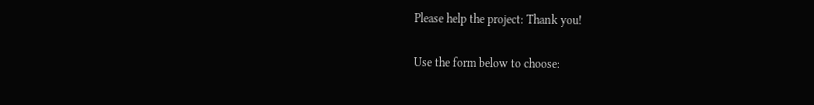Please help the project: Thank you!

Use the form below to choose: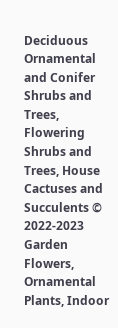Deciduous Ornamental and Conifer Shrubs and Trees, Flowering Shrubs and Trees, House Cactuses and Succulents © 2022-2023
Garden Flowers, Ornamental Plants, Indoor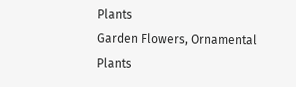Plants
Garden Flowers, Ornamental Plants